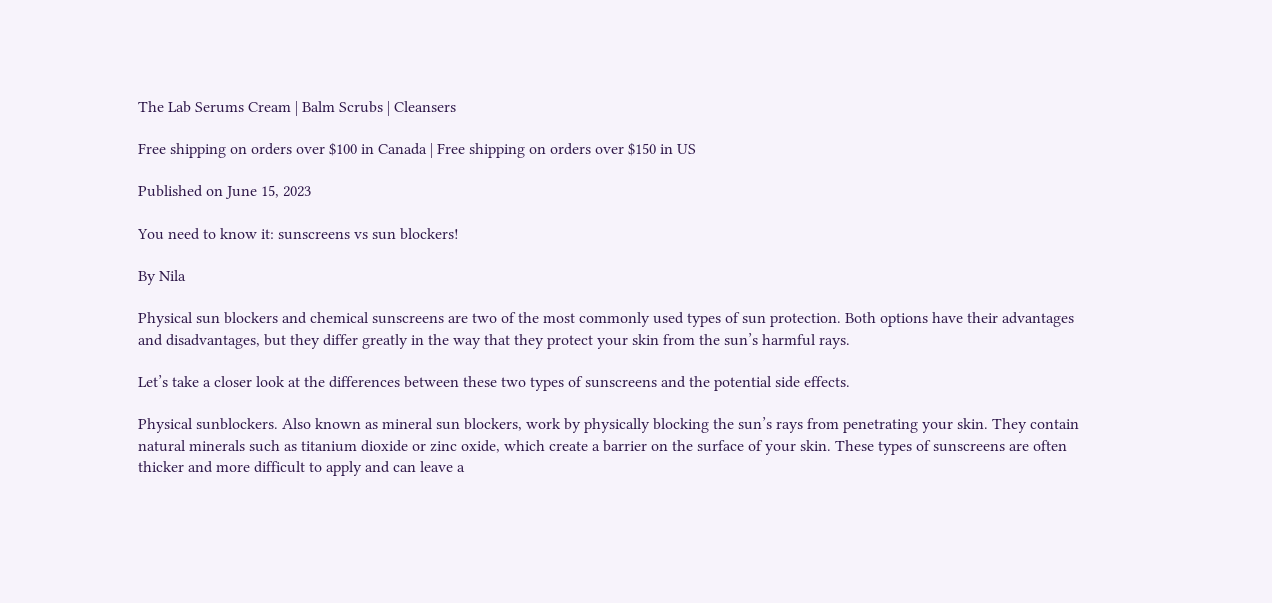The Lab Serums Cream | Balm Scrubs | Cleansers

Free shipping on orders over $100 in Canada | Free shipping on orders over $150 in US

Published on June 15, 2023

You need to know it: sunscreens vs sun blockers!

By Nila

Physical sun blockers and chemical sunscreens are two of the most commonly used types of sun protection. Both options have their advantages and disadvantages, but they differ greatly in the way that they protect your skin from the sun’s harmful rays.

Let’s take a closer look at the differences between these two types of sunscreens and the potential side effects.

Physical sunblockers. Also known as mineral sun blockers, work by physically blocking the sun’s rays from penetrating your skin. They contain natural minerals such as titanium dioxide or zinc oxide, which create a barrier on the surface of your skin. These types of sunscreens are often thicker and more difficult to apply and can leave a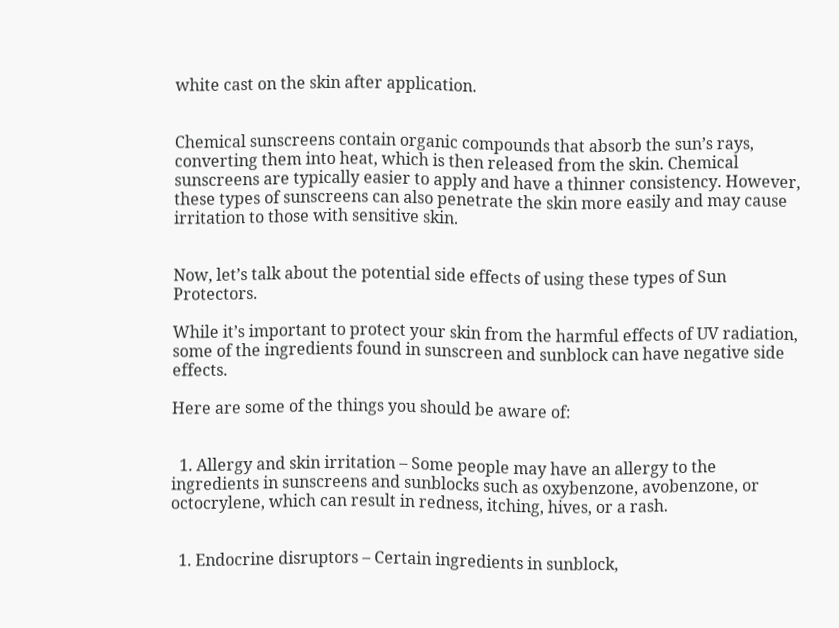white cast on the skin after application.


Chemical sunscreens contain organic compounds that absorb the sun’s rays, converting them into heat, which is then released from the skin. Chemical sunscreens are typically easier to apply and have a thinner consistency. However, these types of sunscreens can also penetrate the skin more easily and may cause irritation to those with sensitive skin.


Now, let’s talk about the potential side effects of using these types of Sun Protectors.

While it’s important to protect your skin from the harmful effects of UV radiation, some of the ingredients found in sunscreen and sunblock can have negative side effects.

Here are some of the things you should be aware of:


  1. Allergy and skin irritation – Some people may have an allergy to the ingredients in sunscreens and sunblocks such as oxybenzone, avobenzone, or octocrylene, which can result in redness, itching, hives, or a rash.


  1. Endocrine disruptors – Certain ingredients in sunblock,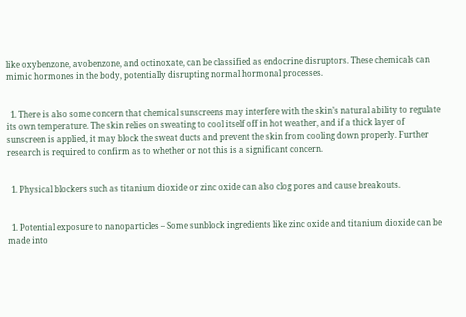like oxybenzone, avobenzone, and octinoxate, can be classified as endocrine disruptors. These chemicals can mimic hormones in the body, potentially disrupting normal hormonal processes.


  1. There is also some concern that chemical sunscreens may interfere with the skin’s natural ability to regulate its own temperature. The skin relies on sweating to cool itself off in hot weather, and if a thick layer of sunscreen is applied, it may block the sweat ducts and prevent the skin from cooling down properly. Further research is required to confirm as to whether or not this is a significant concern.


  1. Physical blockers such as titanium dioxide or zinc oxide can also clog pores and cause breakouts.


  1. Potential exposure to nanoparticles – Some sunblock ingredients like zinc oxide and titanium dioxide can be made into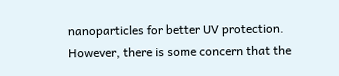nanoparticles for better UV protection. However, there is some concern that the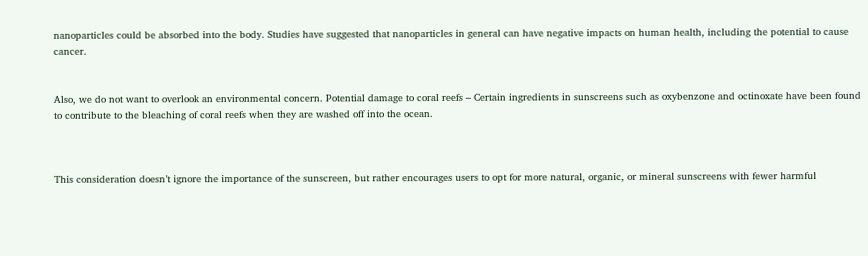nanoparticles could be absorbed into the body. Studies have suggested that nanoparticles in general can have negative impacts on human health, including the potential to cause cancer.


Also, we do not want to overlook an environmental concern. Potential damage to coral reefs – Certain ingredients in sunscreens such as oxybenzone and octinoxate have been found to contribute to the bleaching of coral reefs when they are washed off into the ocean.



This consideration doesn’t ignore the importance of the sunscreen, but rather encourages users to opt for more natural, organic, or mineral sunscreens with fewer harmful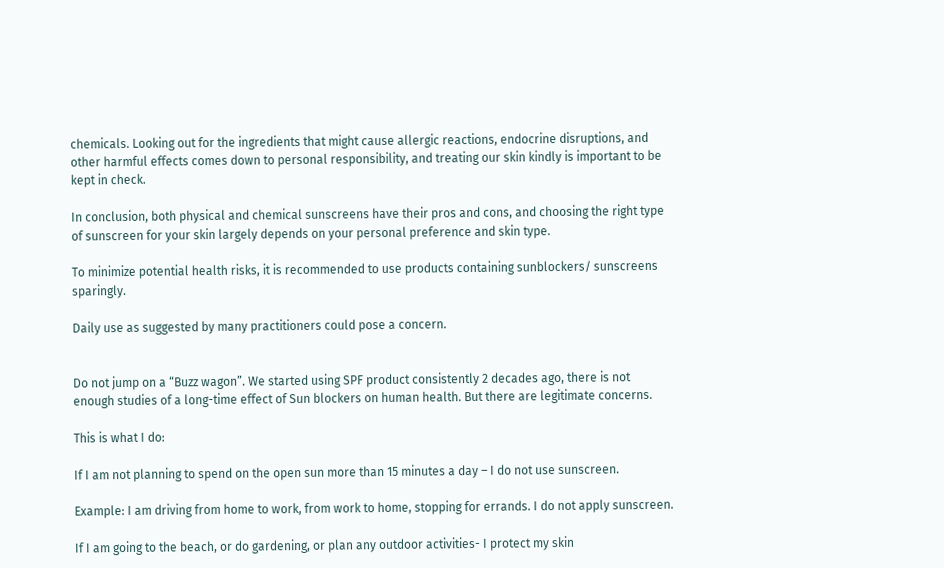chemicals. Looking out for the ingredients that might cause allergic reactions, endocrine disruptions, and other harmful effects comes down to personal responsibility, and treating our skin kindly is important to be kept in check.

In conclusion, both physical and chemical sunscreens have their pros and cons, and choosing the right type of sunscreen for your skin largely depends on your personal preference and skin type.

To minimize potential health risks, it is recommended to use products containing sunblockers/ sunscreens sparingly.

Daily use as suggested by many practitioners could pose a concern.


Do not jump on a “Buzz wagon”. We started using SPF product consistently 2 decades ago, there is not enough studies of a long-time effect of Sun blockers on human health. But there are legitimate concerns.

This is what I do:

If I am not planning to spend on the open sun more than 15 minutes a day – I do not use sunscreen.

Example: I am driving from home to work, from work to home, stopping for errands. I do not apply sunscreen.

If I am going to the beach, or do gardening, or plan any outdoor activities- I protect my skin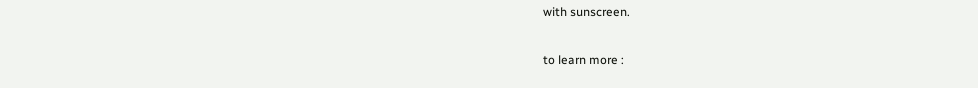with sunscreen.

to learn more :